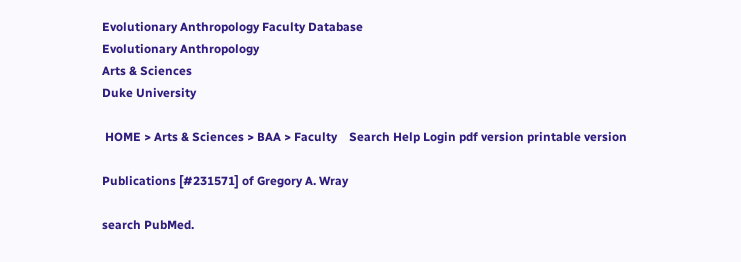Evolutionary Anthropology Faculty Database
Evolutionary Anthropology
Arts & Sciences
Duke University

 HOME > Arts & Sciences > BAA > Faculty    Search Help Login pdf version printable version

Publications [#231571] of Gregory A. Wray

search PubMed.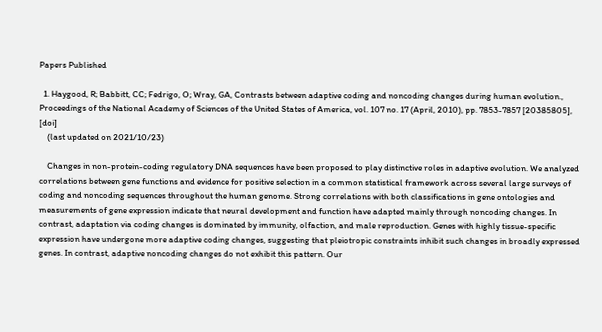Papers Published

  1. Haygood, R; Babbitt, CC; Fedrigo, O; Wray, GA, Contrasts between adaptive coding and noncoding changes during human evolution., Proceedings of the National Academy of Sciences of the United States of America, vol. 107 no. 17 (April, 2010), pp. 7853-7857 [20385805], [doi]
    (last updated on 2021/10/23)

    Changes in non-protein-coding regulatory DNA sequences have been proposed to play distinctive roles in adaptive evolution. We analyzed correlations between gene functions and evidence for positive selection in a common statistical framework across several large surveys of coding and noncoding sequences throughout the human genome. Strong correlations with both classifications in gene ontologies and measurements of gene expression indicate that neural development and function have adapted mainly through noncoding changes. In contrast, adaptation via coding changes is dominated by immunity, olfaction, and male reproduction. Genes with highly tissue-specific expression have undergone more adaptive coding changes, suggesting that pleiotropic constraints inhibit such changes in broadly expressed genes. In contrast, adaptive noncoding changes do not exhibit this pattern. Our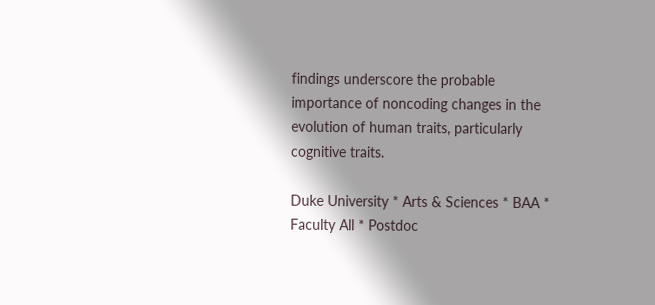findings underscore the probable importance of noncoding changes in the evolution of human traits, particularly cognitive traits.

Duke University * Arts & Sciences * BAA * Faculty All * Postdoc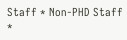Staff * Non-PHD Staff *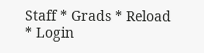Staff * Grads * Reload * Login